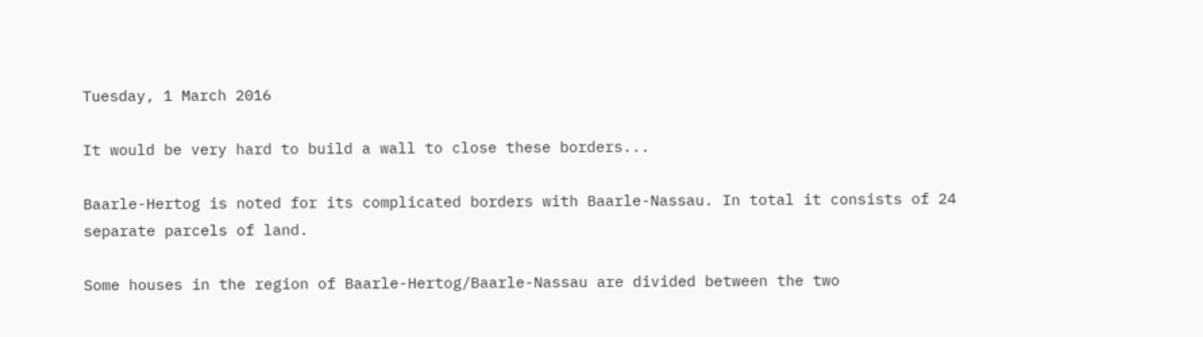Tuesday, 1 March 2016

It would be very hard to build a wall to close these borders...

Baarle-Hertog is noted for its complicated borders with Baarle-Nassau. In total it consists of 24 separate parcels of land.

Some houses in the region of Baarle-Hertog/Baarle-Nassau are divided between the two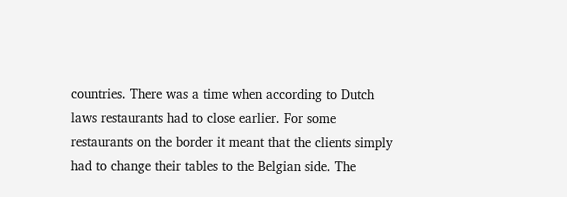countries. There was a time when according to Dutch laws restaurants had to close earlier. For some restaurants on the border it meant that the clients simply had to change their tables to the Belgian side. The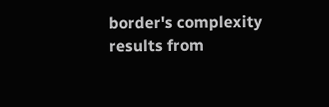border's complexity results from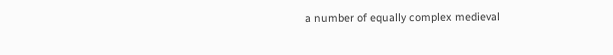a number of equally complex medieval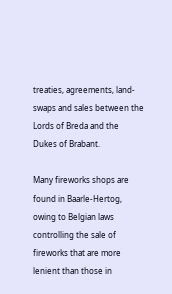treaties, agreements, land-swaps and sales between the Lords of Breda and the Dukes of Brabant.

Many fireworks shops are found in Baarle-Hertog, owing to Belgian laws controlling the sale of fireworks that are more lenient than those in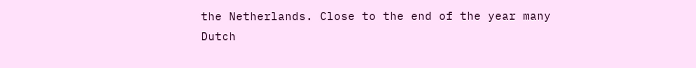the Netherlands. Close to the end of the year many Dutch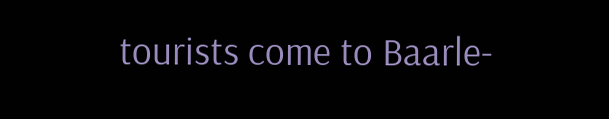tourists come to Baarle-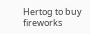Hertog to buy fireworks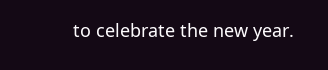to celebrate the new year.